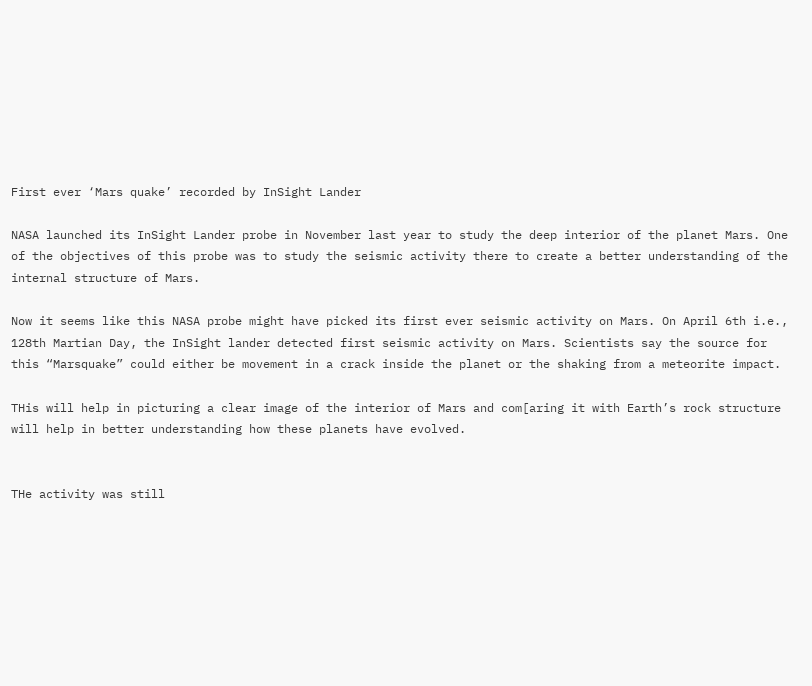First ever ‘Mars quake’ recorded by InSight Lander

NASA launched its InSight Lander probe in November last year to study the deep interior of the planet Mars. One of the objectives of this probe was to study the seismic activity there to create a better understanding of the internal structure of Mars.

Now it seems like this NASA probe might have picked its first ever seismic activity on Mars. On April 6th i.e., 128th Martian Day, the InSight lander detected first seismic activity on Mars. Scientists say the source for this “Marsquake” could either be movement in a crack inside the planet or the shaking from a meteorite impact.

THis will help in picturing a clear image of the interior of Mars and com[aring it with Earth’s rock structure will help in better understanding how these planets have evolved.


THe activity was still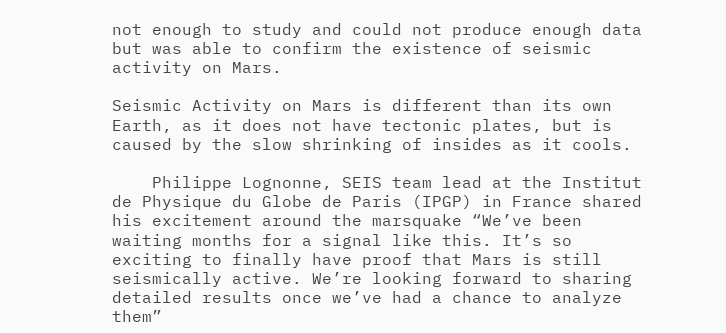not enough to study and could not produce enough data but was able to confirm the existence of seismic activity on Mars.

Seismic Activity on Mars is different than its own Earth, as it does not have tectonic plates, but is caused by the slow shrinking of insides as it cools.

    Philippe Lognonne, SEIS team lead at the Institut de Physique du Globe de Paris (IPGP) in France shared his excitement around the marsquake “We’ve been waiting months for a signal like this. It’s so exciting to finally have proof that Mars is still seismically active. We’re looking forward to sharing detailed results once we’ve had a chance to analyze them”